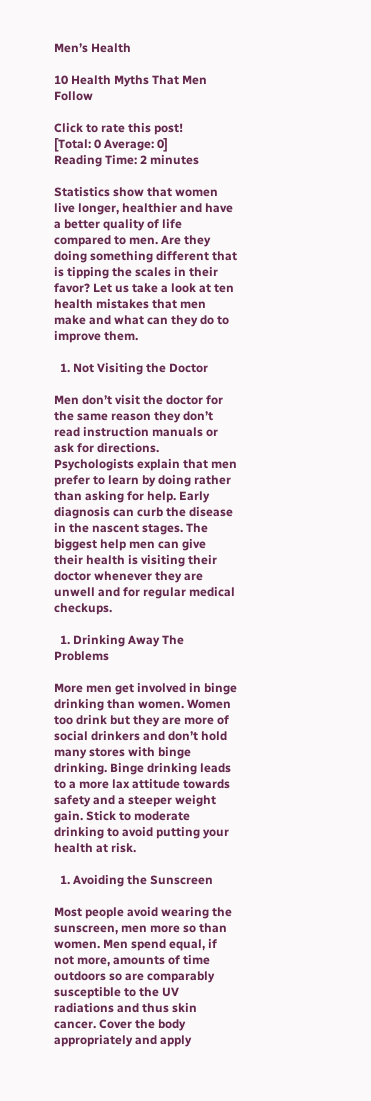Men’s Health

10 Health Myths That Men Follow

Click to rate this post!
[Total: 0 Average: 0]
Reading Time: 2 minutes

Statistics show that women live longer, healthier and have a better quality of life compared to men. Are they doing something different that is tipping the scales in their favor? Let us take a look at ten health mistakes that men make and what can they do to improve them.

  1. Not Visiting the Doctor

Men don’t visit the doctor for the same reason they don’t read instruction manuals or ask for directions. Psychologists explain that men prefer to learn by doing rather than asking for help. Early diagnosis can curb the disease in the nascent stages. The biggest help men can give their health is visiting their doctor whenever they are unwell and for regular medical checkups.

  1. Drinking Away The Problems

More men get involved in binge drinking than women. Women too drink but they are more of social drinkers and don’t hold many stores with binge drinking. Binge drinking leads to a more lax attitude towards safety and a steeper weight gain. Stick to moderate drinking to avoid putting your health at risk.

  1. Avoiding the Sunscreen

Most people avoid wearing the sunscreen, men more so than women. Men spend equal, if not more, amounts of time outdoors so are comparably susceptible to the UV radiations and thus skin cancer. Cover the body appropriately and apply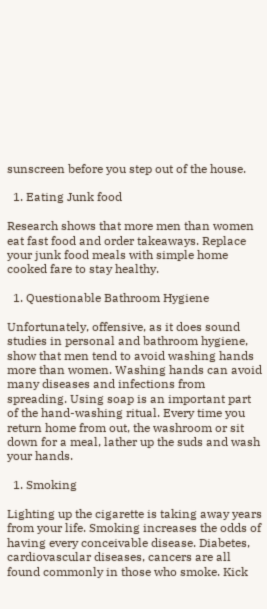sunscreen before you step out of the house.

  1. Eating Junk food

Research shows that more men than women eat fast food and order takeaways. Replace your junk food meals with simple home cooked fare to stay healthy.

  1. Questionable Bathroom Hygiene

Unfortunately, offensive, as it does sound studies in personal and bathroom hygiene, show that men tend to avoid washing hands more than women. Washing hands can avoid many diseases and infections from spreading. Using soap is an important part of the hand-washing ritual. Every time you return home from out, the washroom or sit down for a meal, lather up the suds and wash your hands.

  1. Smoking

Lighting up the cigarette is taking away years from your life. Smoking increases the odds of having every conceivable disease. Diabetes, cardiovascular diseases, cancers are all found commonly in those who smoke. Kick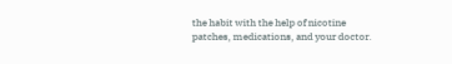the habit with the help of nicotine patches, medications, and your doctor.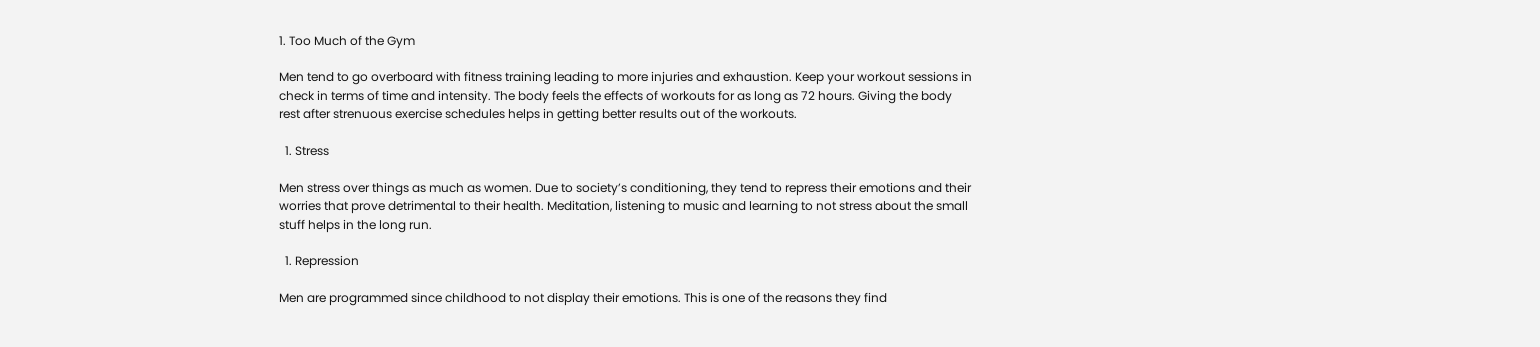1. Too Much of the Gym

Men tend to go overboard with fitness training leading to more injuries and exhaustion. Keep your workout sessions in check in terms of time and intensity. The body feels the effects of workouts for as long as 72 hours. Giving the body rest after strenuous exercise schedules helps in getting better results out of the workouts.

  1. Stress

Men stress over things as much as women. Due to society’s conditioning, they tend to repress their emotions and their worries that prove detrimental to their health. Meditation, listening to music and learning to not stress about the small stuff helps in the long run.

  1. Repression

Men are programmed since childhood to not display their emotions. This is one of the reasons they find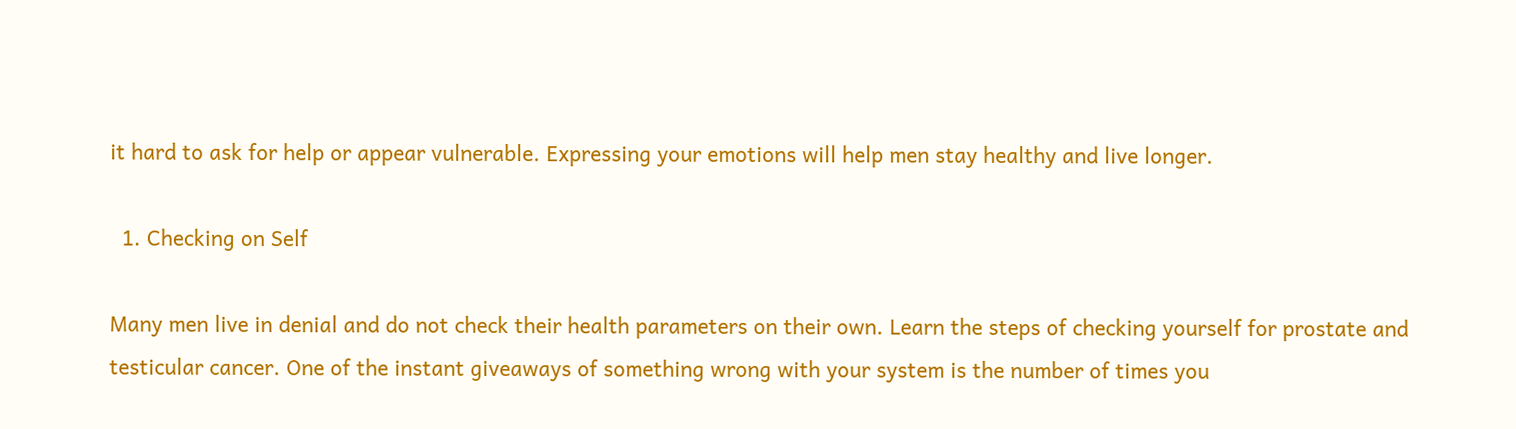it hard to ask for help or appear vulnerable. Expressing your emotions will help men stay healthy and live longer.

  1. Checking on Self

Many men live in denial and do not check their health parameters on their own. Learn the steps of checking yourself for prostate and testicular cancer. One of the instant giveaways of something wrong with your system is the number of times you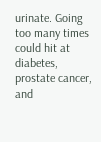urinate. Going too many times could hit at diabetes, prostate cancer, and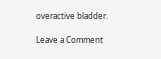overactive bladder.

Leave a Comment